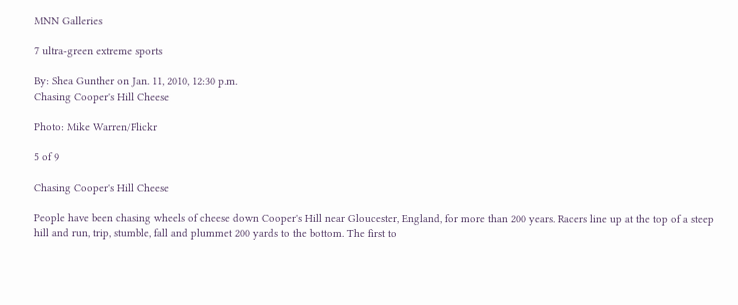MNN Galleries

7 ultra-green extreme sports

By: Shea Gunther on Jan. 11, 2010, 12:30 p.m.
Chasing Cooper's Hill Cheese

Photo: Mike Warren/Flickr

5 of 9

Chasing Cooper's Hill Cheese

People have been chasing wheels of cheese down Cooper's Hill near Gloucester, England, for more than 200 years. Racers line up at the top of a steep hill and run, trip, stumble, fall and plummet 200 yards to the bottom. The first to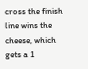cross the finish line wins the cheese, which gets a 1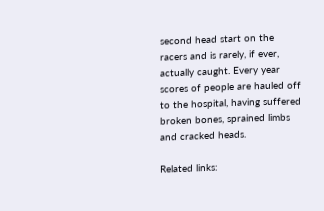second head start on the racers and is rarely, if ever, actually caught. Every year scores of people are hauled off to the hospital, having suffered broken bones, sprained limbs and cracked heads.

Related links: